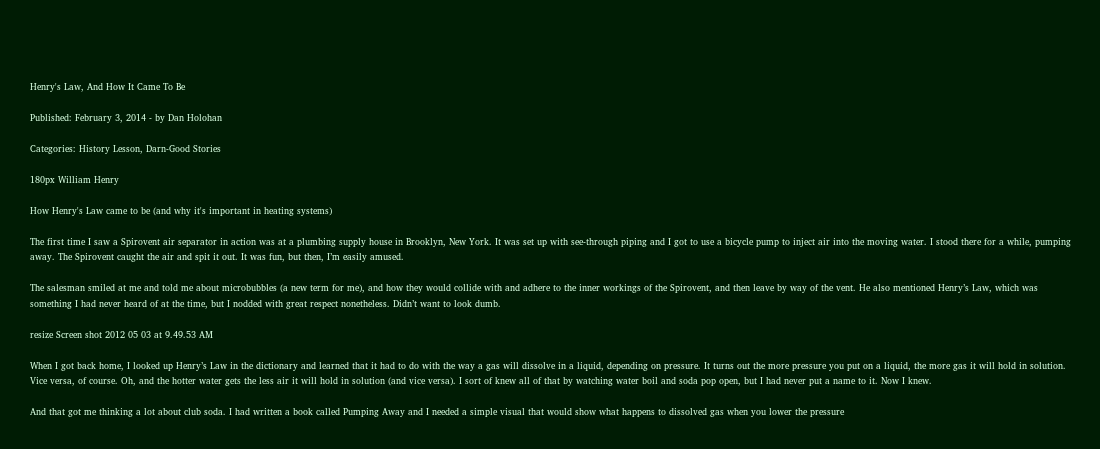Henry's Law, And How It Came To Be

Published: February 3, 2014 - by Dan Holohan

Categories: History Lesson, Darn-Good Stories

180px William Henry

How Henry's Law came to be (and why it's important in heating systems)

The first time I saw a Spirovent air separator in action was at a plumbing supply house in Brooklyn, New York. It was set up with see-through piping and I got to use a bicycle pump to inject air into the moving water. I stood there for a while, pumping away. The Spirovent caught the air and spit it out. It was fun, but then, I’m easily amused.

The salesman smiled at me and told me about microbubbles (a new term for me), and how they would collide with and adhere to the inner workings of the Spirovent, and then leave by way of the vent. He also mentioned Henry’s Law, which was something I had never heard of at the time, but I nodded with great respect nonetheless. Didn’t want to look dumb.

resize Screen shot 2012 05 03 at 9.49.53 AM

When I got back home, I looked up Henry’s Law in the dictionary and learned that it had to do with the way a gas will dissolve in a liquid, depending on pressure. It turns out the more pressure you put on a liquid, the more gas it will hold in solution. Vice versa, of course. Oh, and the hotter water gets the less air it will hold in solution (and vice versa). I sort of knew all of that by watching water boil and soda pop open, but I had never put a name to it. Now I knew.

And that got me thinking a lot about club soda. I had written a book called Pumping Away and I needed a simple visual that would show what happens to dissolved gas when you lower the pressure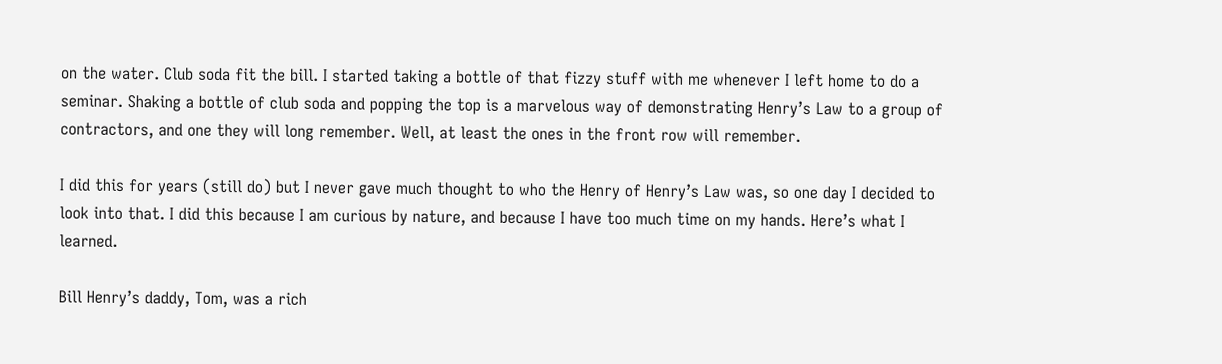on the water. Club soda fit the bill. I started taking a bottle of that fizzy stuff with me whenever I left home to do a seminar. Shaking a bottle of club soda and popping the top is a marvelous way of demonstrating Henry’s Law to a group of contractors, and one they will long remember. Well, at least the ones in the front row will remember.

I did this for years (still do) but I never gave much thought to who the Henry of Henry’s Law was, so one day I decided to look into that. I did this because I am curious by nature, and because I have too much time on my hands. Here’s what I learned.

Bill Henry’s daddy, Tom, was a rich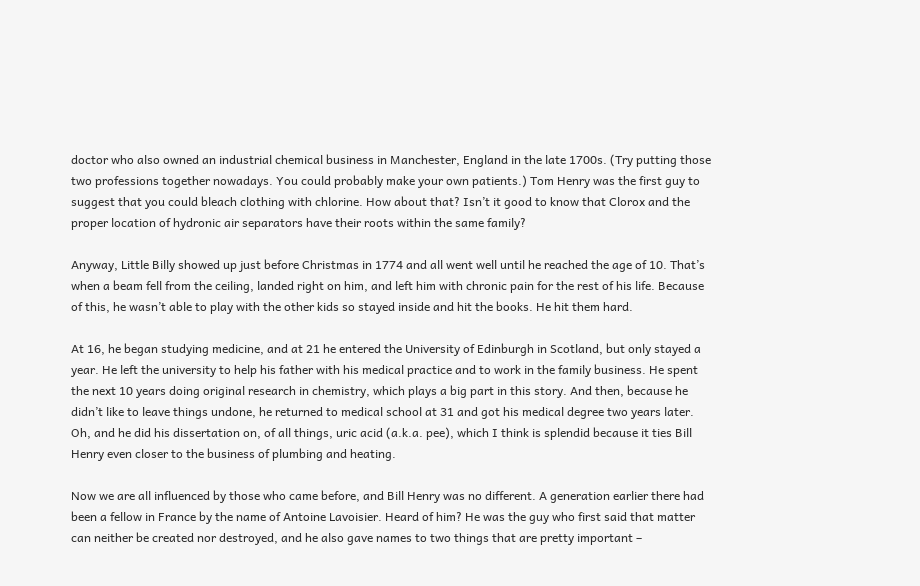doctor who also owned an industrial chemical business in Manchester, England in the late 1700s. (Try putting those two professions together nowadays. You could probably make your own patients.) Tom Henry was the first guy to suggest that you could bleach clothing with chlorine. How about that? Isn’t it good to know that Clorox and the proper location of hydronic air separators have their roots within the same family?

Anyway, Little Billy showed up just before Christmas in 1774 and all went well until he reached the age of 10. That’s when a beam fell from the ceiling, landed right on him, and left him with chronic pain for the rest of his life. Because of this, he wasn’t able to play with the other kids so stayed inside and hit the books. He hit them hard.

At 16, he began studying medicine, and at 21 he entered the University of Edinburgh in Scotland, but only stayed a year. He left the university to help his father with his medical practice and to work in the family business. He spent the next 10 years doing original research in chemistry, which plays a big part in this story. And then, because he didn’t like to leave things undone, he returned to medical school at 31 and got his medical degree two years later. Oh, and he did his dissertation on, of all things, uric acid (a.k.a. pee), which I think is splendid because it ties Bill Henry even closer to the business of plumbing and heating.

Now we are all influenced by those who came before, and Bill Henry was no different. A generation earlier there had been a fellow in France by the name of Antoine Lavoisier. Heard of him? He was the guy who first said that matter can neither be created nor destroyed, and he also gave names to two things that are pretty important –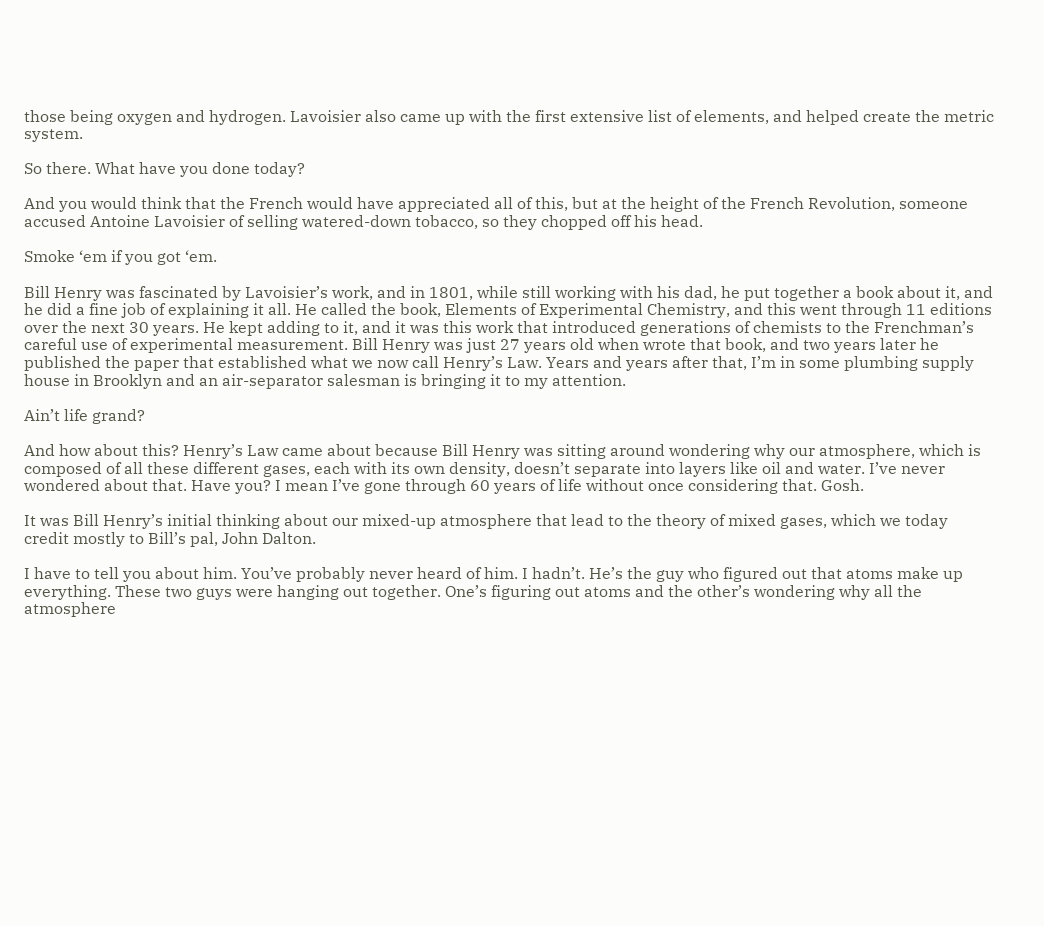those being oxygen and hydrogen. Lavoisier also came up with the first extensive list of elements, and helped create the metric system.

So there. What have you done today?

And you would think that the French would have appreciated all of this, but at the height of the French Revolution, someone accused Antoine Lavoisier of selling watered-down tobacco, so they chopped off his head.

Smoke ‘em if you got ‘em.

Bill Henry was fascinated by Lavoisier’s work, and in 1801, while still working with his dad, he put together a book about it, and he did a fine job of explaining it all. He called the book, Elements of Experimental Chemistry, and this went through 11 editions over the next 30 years. He kept adding to it, and it was this work that introduced generations of chemists to the Frenchman’s careful use of experimental measurement. Bill Henry was just 27 years old when wrote that book, and two years later he published the paper that established what we now call Henry’s Law. Years and years after that, I’m in some plumbing supply house in Brooklyn and an air-separator salesman is bringing it to my attention.

Ain’t life grand?

And how about this? Henry’s Law came about because Bill Henry was sitting around wondering why our atmosphere, which is composed of all these different gases, each with its own density, doesn’t separate into layers like oil and water. I’ve never wondered about that. Have you? I mean I’ve gone through 60 years of life without once considering that. Gosh.

It was Bill Henry’s initial thinking about our mixed-up atmosphere that lead to the theory of mixed gases, which we today credit mostly to Bill’s pal, John Dalton.

I have to tell you about him. You’ve probably never heard of him. I hadn’t. He’s the guy who figured out that atoms make up everything. These two guys were hanging out together. One’s figuring out atoms and the other’s wondering why all the atmosphere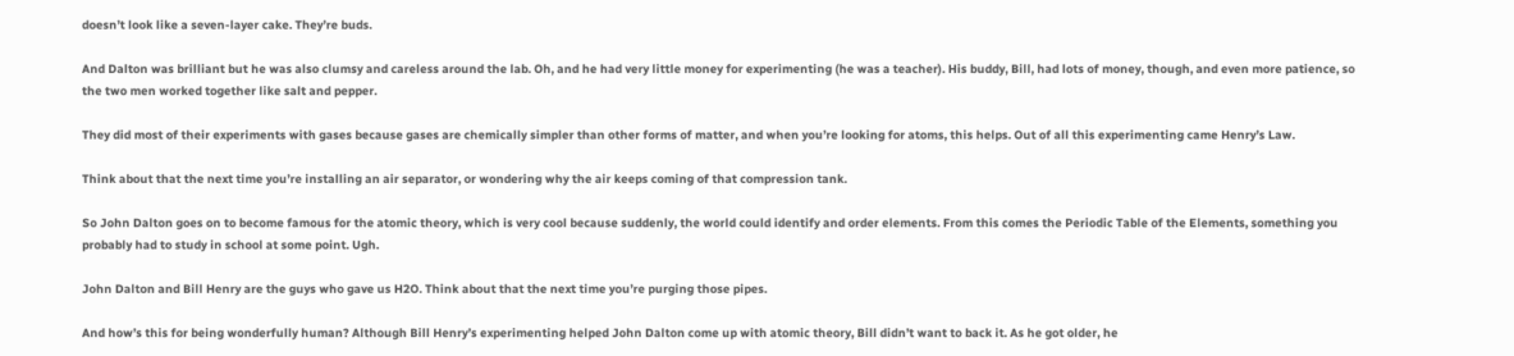doesn’t look like a seven-layer cake. They’re buds.

And Dalton was brilliant but he was also clumsy and careless around the lab. Oh, and he had very little money for experimenting (he was a teacher). His buddy, Bill, had lots of money, though, and even more patience, so the two men worked together like salt and pepper.

They did most of their experiments with gases because gases are chemically simpler than other forms of matter, and when you’re looking for atoms, this helps. Out of all this experimenting came Henry’s Law.

Think about that the next time you’re installing an air separator, or wondering why the air keeps coming of that compression tank.

So John Dalton goes on to become famous for the atomic theory, which is very cool because suddenly, the world could identify and order elements. From this comes the Periodic Table of the Elements, something you probably had to study in school at some point. Ugh.

John Dalton and Bill Henry are the guys who gave us H2O. Think about that the next time you’re purging those pipes.

And how’s this for being wonderfully human? Although Bill Henry’s experimenting helped John Dalton come up with atomic theory, Bill didn’t want to back it. As he got older, he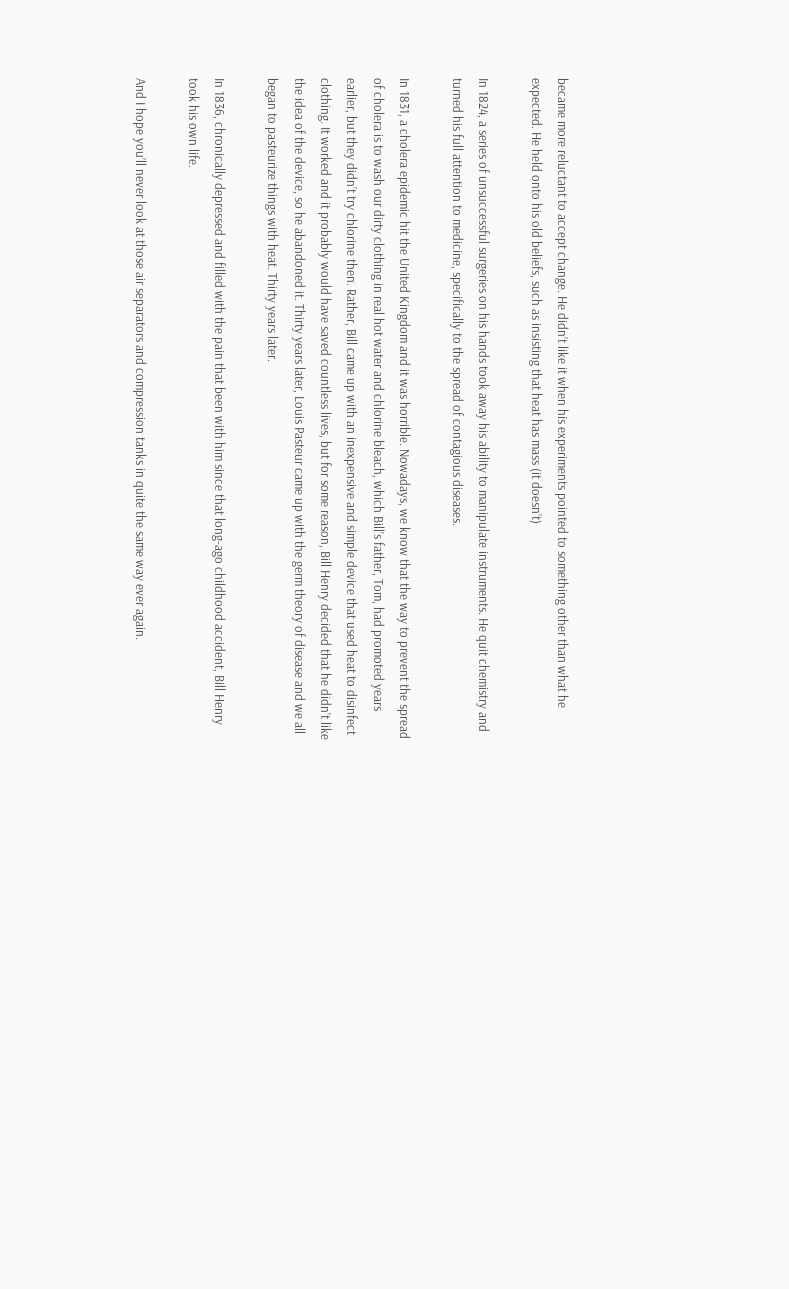became more reluctant to accept change. He didn’t like it when his experiments pointed to something other than what he expected. He held onto his old beliefs, such as insisting that heat has mass (it doesn’t)

In 1824, a series of unsuccessful surgeries on his hands took away his ability to manipulate instruments. He quit chemistry and turned his full attention to medicine, specifically to the spread of contagious diseases.

In 1831, a cholera epidemic hit the United Kingdom and it was horrible. Nowadays, we know that the way to prevent the spread of cholera is to wash our dirty clothing in real hot water and chlorine bleach, which Bill’s father, Tom, had promoted years earlier, but they didn’t try chlorine then. Rather, Bill came up with an inexpensive and simple device that used heat to disinfect clothing. It worked and it probably would have saved countless lives, but for some reason, Bill Henry decided that he didn’t like the idea of the device, so he abandoned it. Thirty years later, Louis Pasteur came up with the germ theory of disease and we all began to pasteurize things with heat. Thirty years later.

In 1836, chronically depressed and filled with the pain that been with him since that long-ago childhood accident, Bill Henry took his own life.

And I hope you’ll never look at those air separators and compression tanks in quite the same way ever again.